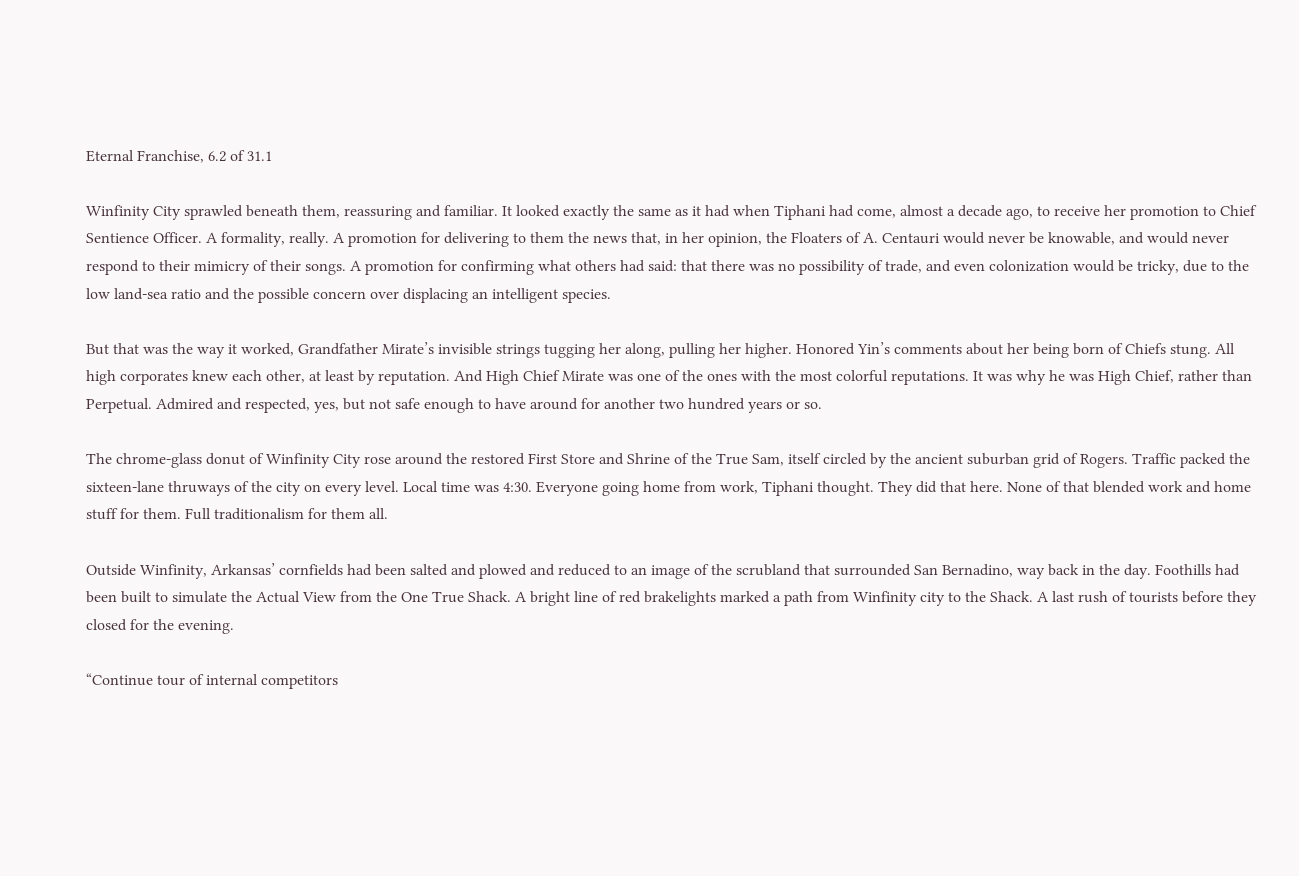Eternal Franchise, 6.2 of 31.1

Winfinity City sprawled beneath them, reassuring and familiar. It looked exactly the same as it had when Tiphani had come, almost a decade ago, to receive her promotion to Chief Sentience Officer. A formality, really. A promotion for delivering to them the news that, in her opinion, the Floaters of A. Centauri would never be knowable, and would never respond to their mimicry of their songs. A promotion for confirming what others had said: that there was no possibility of trade, and even colonization would be tricky, due to the low land-sea ratio and the possible concern over displacing an intelligent species.

But that was the way it worked, Grandfather Mirate’s invisible strings tugging her along, pulling her higher. Honored Yin’s comments about her being born of Chiefs stung. All high corporates knew each other, at least by reputation. And High Chief Mirate was one of the ones with the most colorful reputations. It was why he was High Chief, rather than Perpetual. Admired and respected, yes, but not safe enough to have around for another two hundred years or so.

The chrome-glass donut of Winfinity City rose around the restored First Store and Shrine of the True Sam, itself circled by the ancient suburban grid of Rogers. Traffic packed the sixteen-lane thruways of the city on every level. Local time was 4:30. Everyone going home from work, Tiphani thought. They did that here. None of that blended work and home stuff for them. Full traditionalism for them all.

Outside Winfinity, Arkansas’ cornfields had been salted and plowed and reduced to an image of the scrubland that surrounded San Bernadino, way back in the day. Foothills had been built to simulate the Actual View from the One True Shack. A bright line of red brakelights marked a path from Winfinity city to the Shack. A last rush of tourists before they closed for the evening.

“Continue tour of internal competitors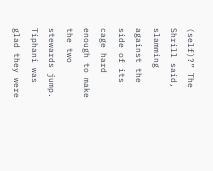(self)?” The Shrill said, slamming against the side of its cage hard enough to make the two stewards jump. Tiphani was glad they were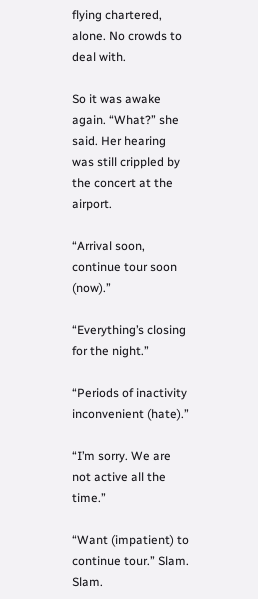flying chartered, alone. No crowds to deal with.

So it was awake again. “What?” she said. Her hearing was still crippled by the concert at the airport.

“Arrival soon, continue tour soon (now).”

“Everything’s closing for the night.”

“Periods of inactivity inconvenient (hate).”

“I’m sorry. We are not active all the time.”

“Want (impatient) to continue tour.” Slam. Slam.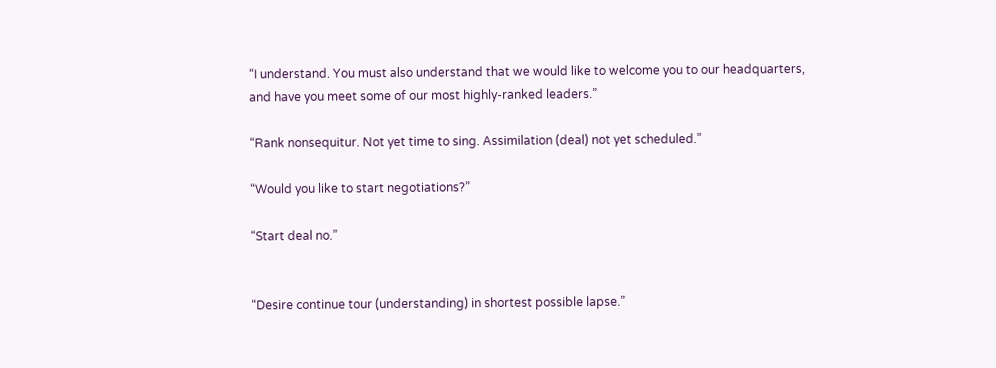“I understand. You must also understand that we would like to welcome you to our headquarters, and have you meet some of our most highly-ranked leaders.”

“Rank nonsequitur. Not yet time to sing. Assimilation (deal) not yet scheduled.”

“Would you like to start negotiations?”

“Start deal no.”


“Desire continue tour (understanding) in shortest possible lapse.”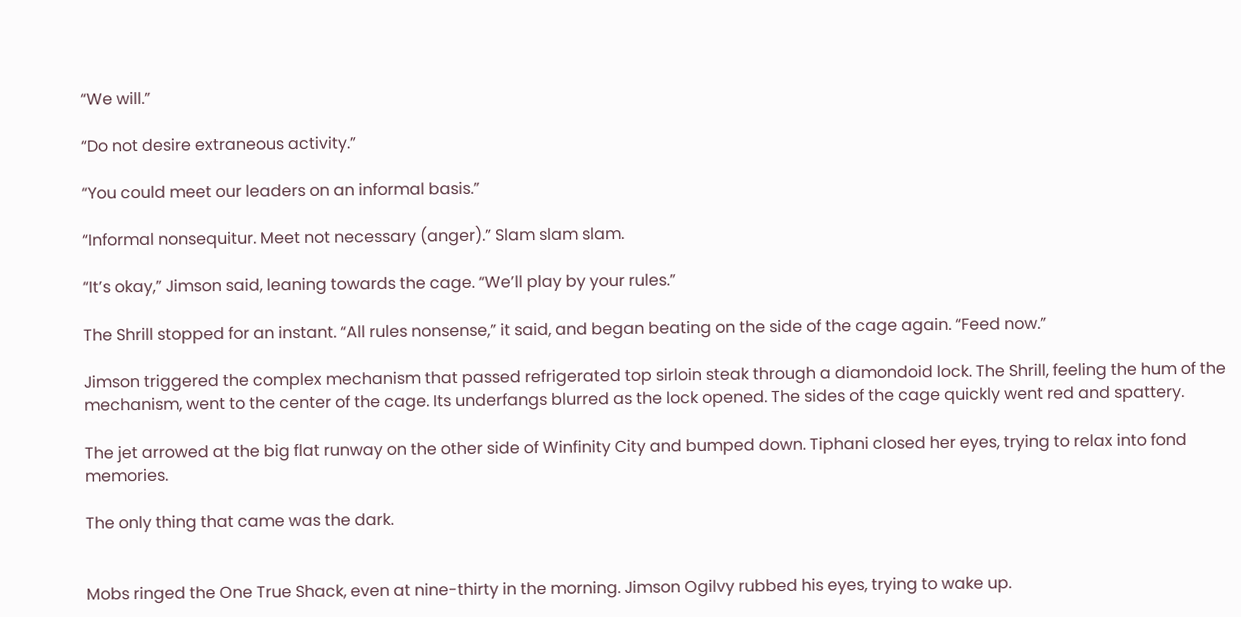“We will.”

“Do not desire extraneous activity.”

“You could meet our leaders on an informal basis.”

“Informal nonsequitur. Meet not necessary (anger).” Slam slam slam.

“It’s okay,” Jimson said, leaning towards the cage. “We’ll play by your rules.”

The Shrill stopped for an instant. “All rules nonsense,” it said, and began beating on the side of the cage again. “Feed now.”

Jimson triggered the complex mechanism that passed refrigerated top sirloin steak through a diamondoid lock. The Shrill, feeling the hum of the mechanism, went to the center of the cage. Its underfangs blurred as the lock opened. The sides of the cage quickly went red and spattery.

The jet arrowed at the big flat runway on the other side of Winfinity City and bumped down. Tiphani closed her eyes, trying to relax into fond memories.

The only thing that came was the dark.


Mobs ringed the One True Shack, even at nine-thirty in the morning. Jimson Ogilvy rubbed his eyes, trying to wake up.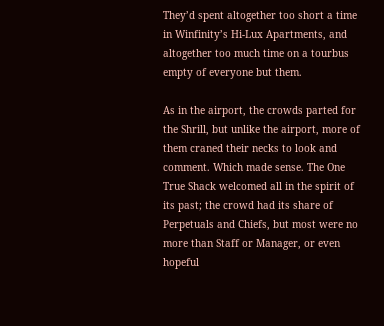They’d spent altogether too short a time in Winfinity’s Hi-Lux Apartments, and altogether too much time on a tourbus empty of everyone but them.

As in the airport, the crowds parted for the Shrill, but unlike the airport, more of them craned their necks to look and comment. Which made sense. The One True Shack welcomed all in the spirit of its past; the crowd had its share of Perpetuals and Chiefs, but most were no more than Staff or Manager, or even hopeful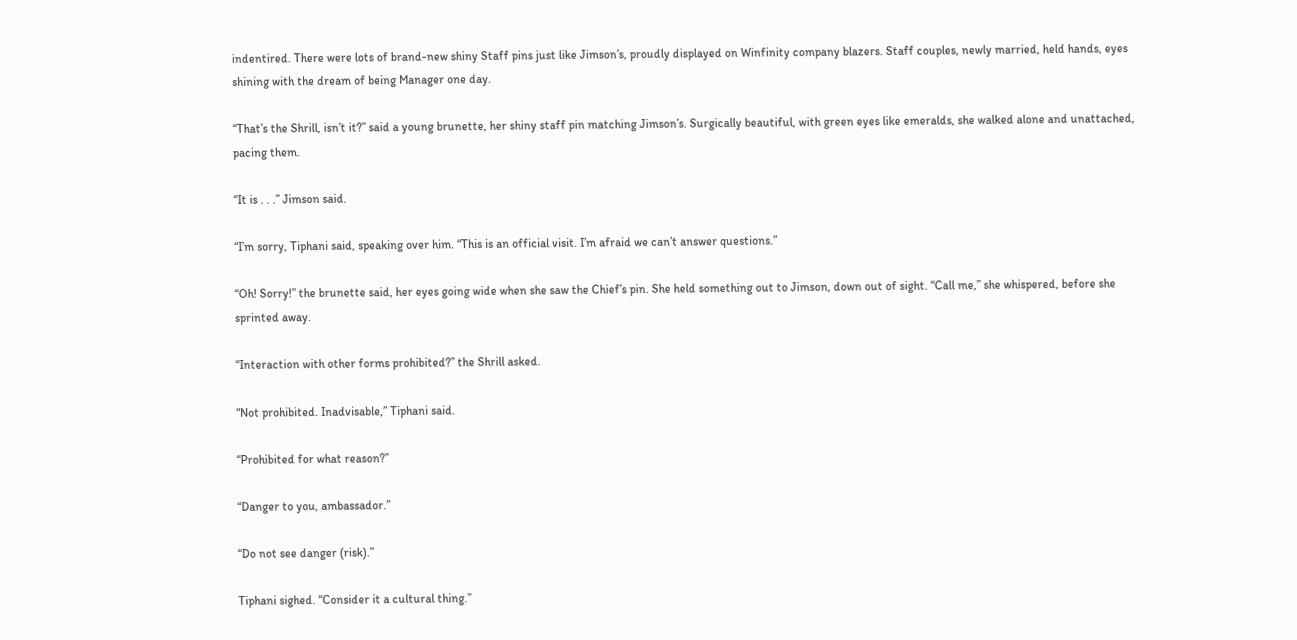indentired. There were lots of brand-new shiny Staff pins just like Jimson’s, proudly displayed on Winfinity company blazers. Staff couples, newly married, held hands, eyes shining with the dream of being Manager one day.

“That’s the Shrill, isn’t it?” said a young brunette, her shiny staff pin matching Jimson’s. Surgically beautiful, with green eyes like emeralds, she walked alone and unattached, pacing them.

“It is . . .” Jimson said.

“I’m sorry, Tiphani said, speaking over him. “This is an official visit. I’m afraid we can’t answer questions.”

“Oh! Sorry!” the brunette said, her eyes going wide when she saw the Chief’s pin. She held something out to Jimson, down out of sight. “Call me,” she whispered, before she sprinted away.

“Interaction with other forms prohibited?” the Shrill asked.

“Not prohibited. Inadvisable,” Tiphani said.

“Prohibited for what reason?”

“Danger to you, ambassador.”

“Do not see danger (risk).”

Tiphani sighed. “Consider it a cultural thing.”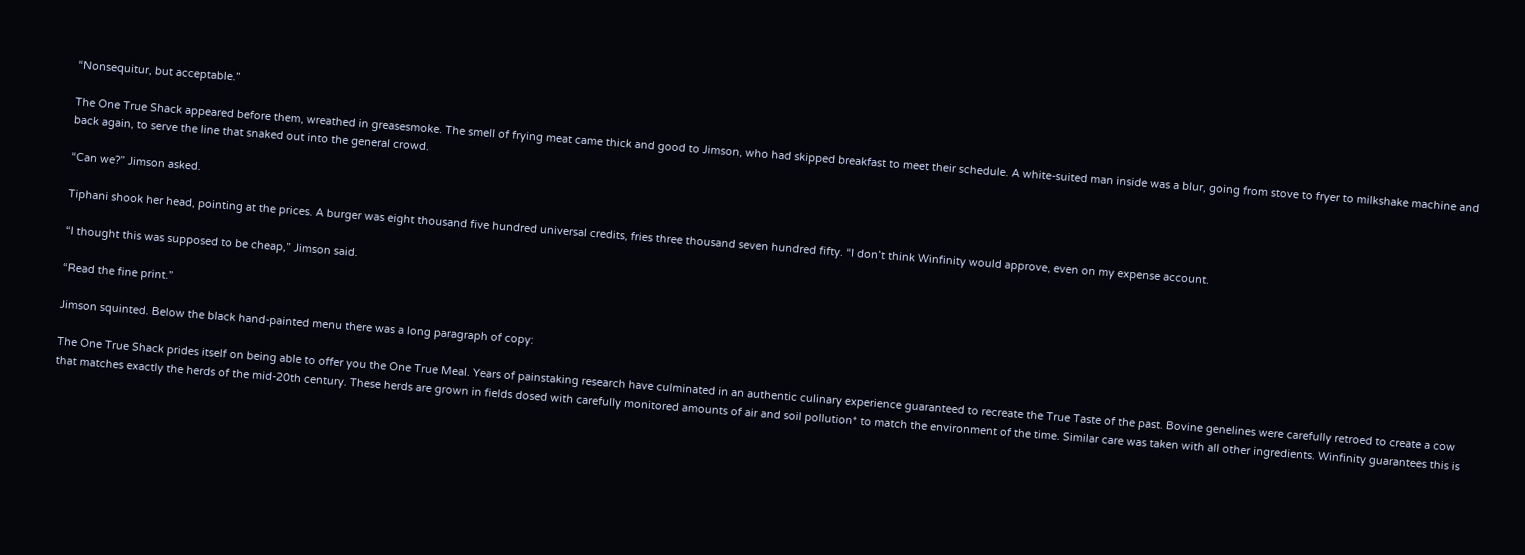“Nonsequitur, but acceptable.”

The One True Shack appeared before them, wreathed in greasesmoke. The smell of frying meat came thick and good to Jimson, who had skipped breakfast to meet their schedule. A white-suited man inside was a blur, going from stove to fryer to milkshake machine and back again, to serve the line that snaked out into the general crowd.

“Can we?” Jimson asked.

Tiphani shook her head, pointing at the prices. A burger was eight thousand five hundred universal credits, fries three thousand seven hundred fifty. “I don’t think Winfinity would approve, even on my expense account.

“I thought this was supposed to be cheap,” Jimson said.

“Read the fine print.”

Jimson squinted. Below the black hand-painted menu there was a long paragraph of copy:

The One True Shack prides itself on being able to offer you the One True Meal. Years of painstaking research have culminated in an authentic culinary experience guaranteed to recreate the True Taste of the past. Bovine genelines were carefully retroed to create a cow that matches exactly the herds of the mid-20th century. These herds are grown in fields dosed with carefully monitored amounts of air and soil pollution* to match the environment of the time. Similar care was taken with all other ingredients. Winfinity guarantees this is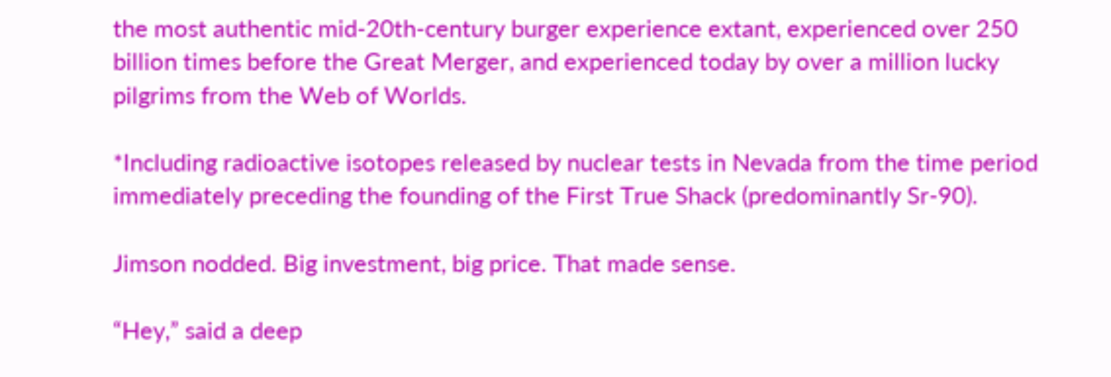the most authentic mid-20th-century burger experience extant, experienced over 250 billion times before the Great Merger, and experienced today by over a million lucky pilgrims from the Web of Worlds.

*Including radioactive isotopes released by nuclear tests in Nevada from the time period immediately preceding the founding of the First True Shack (predominantly Sr-90).

Jimson nodded. Big investment, big price. That made sense.

“Hey,” said a deep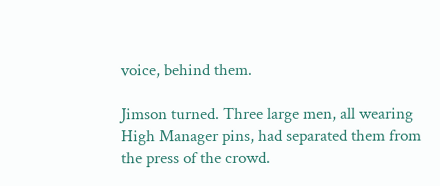voice, behind them.

Jimson turned. Three large men, all wearing High Manager pins, had separated them from the press of the crowd.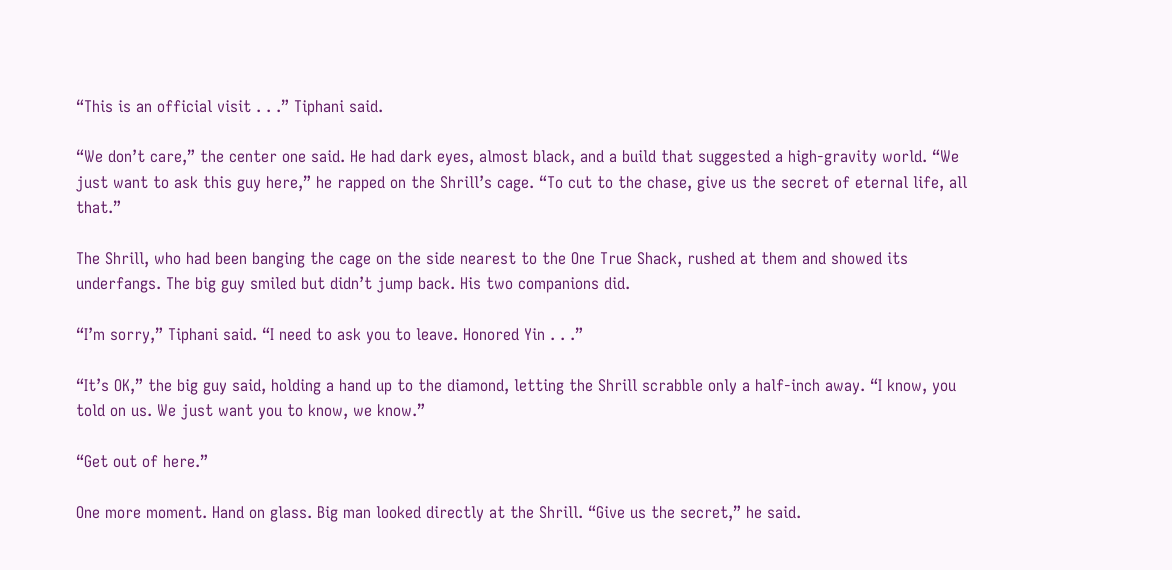“This is an official visit . . .” Tiphani said.

“We don’t care,” the center one said. He had dark eyes, almost black, and a build that suggested a high-gravity world. “We just want to ask this guy here,” he rapped on the Shrill’s cage. “To cut to the chase, give us the secret of eternal life, all that.”

The Shrill, who had been banging the cage on the side nearest to the One True Shack, rushed at them and showed its underfangs. The big guy smiled but didn’t jump back. His two companions did.

“I’m sorry,” Tiphani said. “I need to ask you to leave. Honored Yin . . .”

“It’s OK,” the big guy said, holding a hand up to the diamond, letting the Shrill scrabble only a half-inch away. “I know, you told on us. We just want you to know, we know.”

“Get out of here.”

One more moment. Hand on glass. Big man looked directly at the Shrill. “Give us the secret,” he said.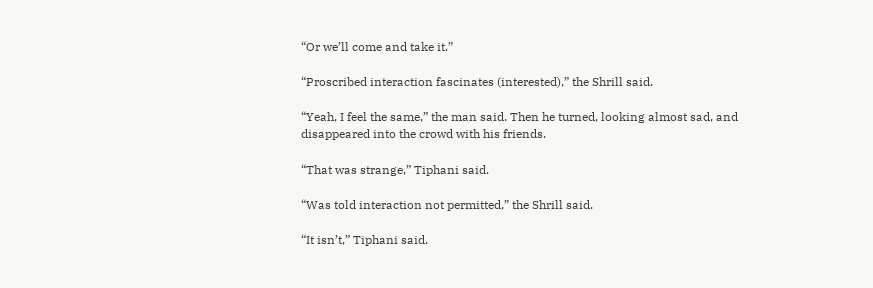“Or we’ll come and take it.”

“Proscribed interaction fascinates (interested),” the Shrill said.

“Yeah, I feel the same,” the man said. Then he turned, looking almost sad, and disappeared into the crowd with his friends.

“That was strange,” Tiphani said.

“Was told interaction not permitted,” the Shrill said.

“It isn’t,” Tiphani said.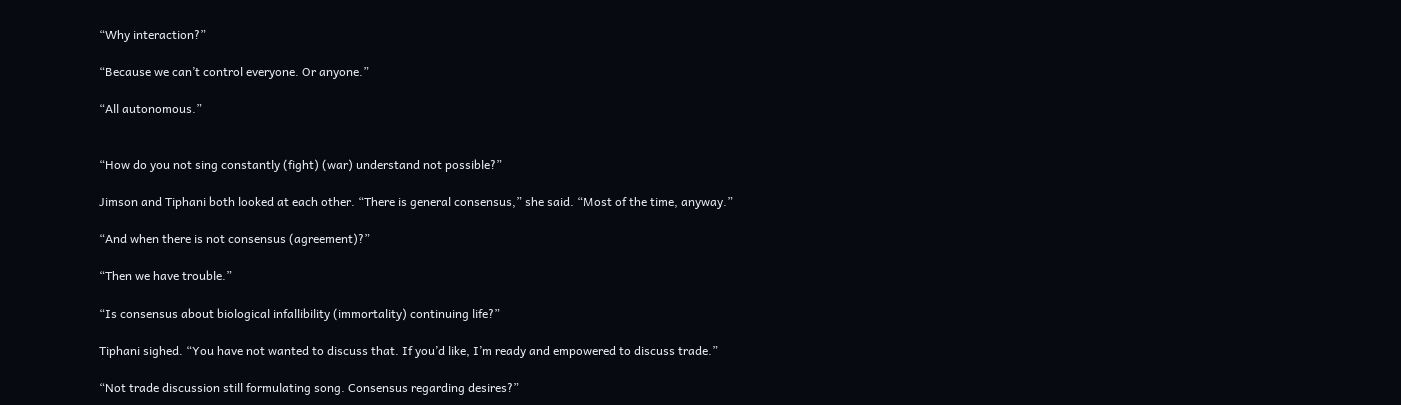“Why interaction?”

“Because we can’t control everyone. Or anyone.”

“All autonomous.”


“How do you not sing constantly (fight) (war) understand not possible?”

Jimson and Tiphani both looked at each other. “There is general consensus,” she said. “Most of the time, anyway.”

“And when there is not consensus (agreement)?”

“Then we have trouble.”

“Is consensus about biological infallibility (immortality) continuing life?”

Tiphani sighed. “You have not wanted to discuss that. If you’d like, I’m ready and empowered to discuss trade.”

“Not trade discussion still formulating song. Consensus regarding desires?”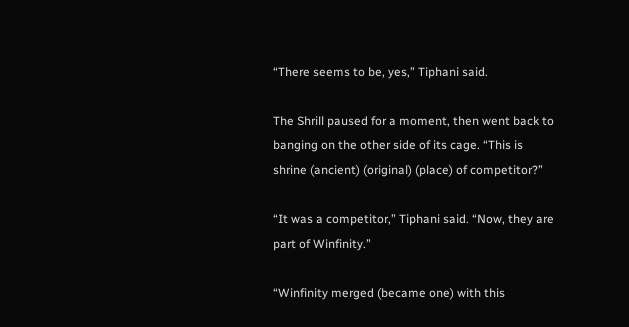“There seems to be, yes,” Tiphani said.

The Shrill paused for a moment, then went back to banging on the other side of its cage. “This is shrine (ancient) (original) (place) of competitor?”

“It was a competitor,” Tiphani said. “Now, they are part of Winfinity.”

“Winfinity merged (became one) with this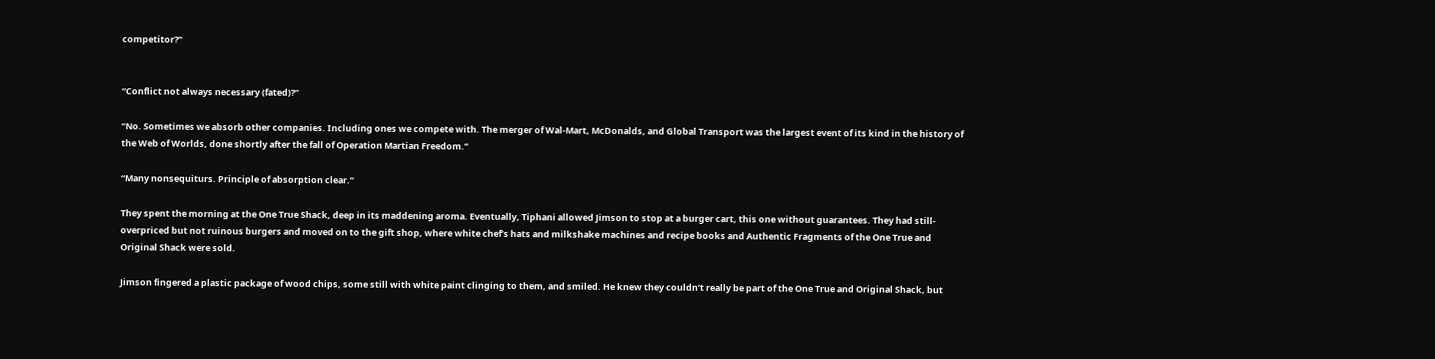competitor?”


“Conflict not always necessary (fated)?”

“No. Sometimes we absorb other companies. Including ones we compete with. The merger of Wal-Mart, McDonalds, and Global Transport was the largest event of its kind in the history of the Web of Worlds, done shortly after the fall of Operation Martian Freedom.”

“Many nonsequiturs. Principle of absorption clear.”

They spent the morning at the One True Shack, deep in its maddening aroma. Eventually, Tiphani allowed Jimson to stop at a burger cart, this one without guarantees. They had still-overpriced but not ruinous burgers and moved on to the gift shop, where white chef’s hats and milkshake machines and recipe books and Authentic Fragments of the One True and Original Shack were sold.

Jimson fingered a plastic package of wood chips, some still with white paint clinging to them, and smiled. He knew they couldn’t really be part of the One True and Original Shack, but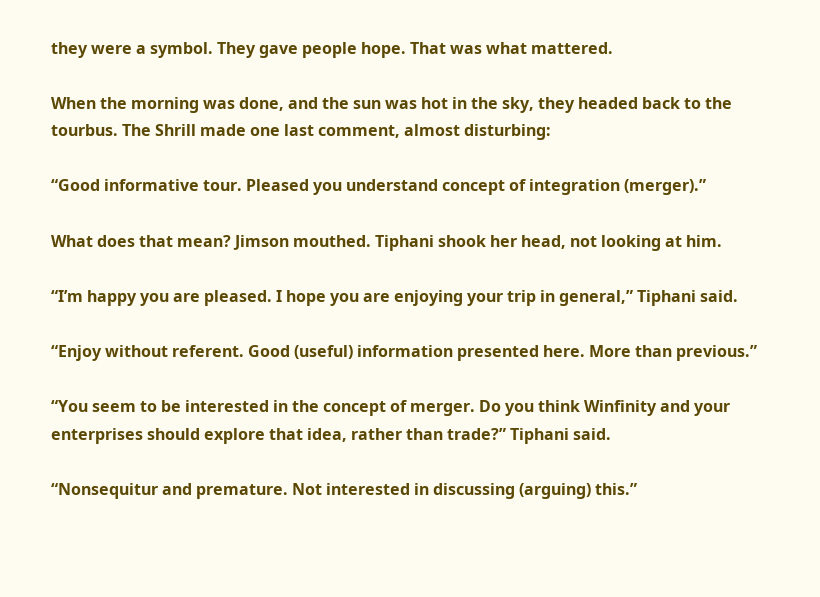they were a symbol. They gave people hope. That was what mattered.

When the morning was done, and the sun was hot in the sky, they headed back to the tourbus. The Shrill made one last comment, almost disturbing:

“Good informative tour. Pleased you understand concept of integration (merger).”

What does that mean? Jimson mouthed. Tiphani shook her head, not looking at him.

“I’m happy you are pleased. I hope you are enjoying your trip in general,” Tiphani said.

“Enjoy without referent. Good (useful) information presented here. More than previous.”

“You seem to be interested in the concept of merger. Do you think Winfinity and your enterprises should explore that idea, rather than trade?” Tiphani said.

“Nonsequitur and premature. Not interested in discussing (arguing) this.”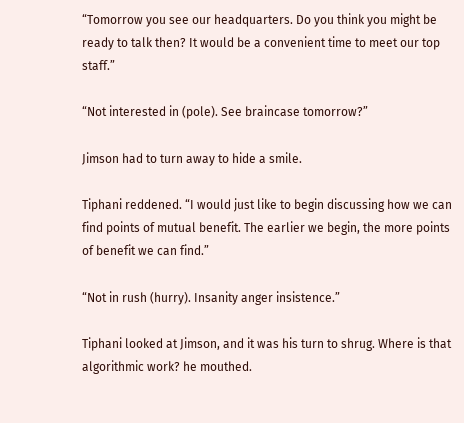“Tomorrow you see our headquarters. Do you think you might be ready to talk then? It would be a convenient time to meet our top staff.”

“Not interested in (pole). See braincase tomorrow?”

Jimson had to turn away to hide a smile.

Tiphani reddened. “I would just like to begin discussing how we can find points of mutual benefit. The earlier we begin, the more points of benefit we can find.”

“Not in rush (hurry). Insanity anger insistence.”

Tiphani looked at Jimson, and it was his turn to shrug. Where is that algorithmic work? he mouthed.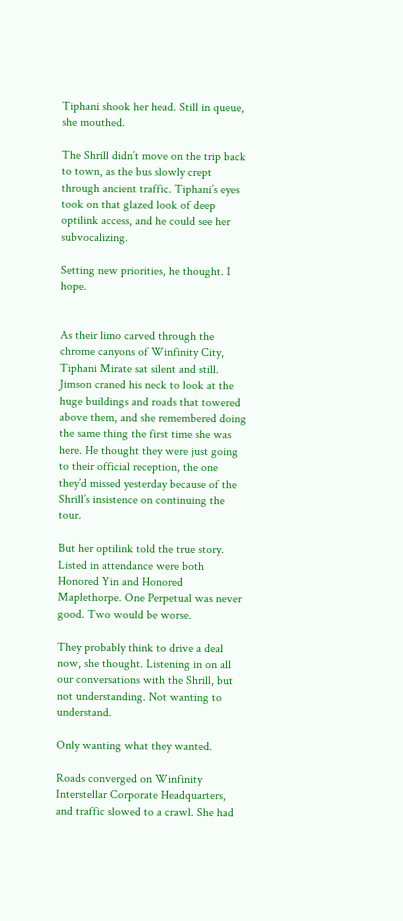Tiphani shook her head. Still in queue, she mouthed.

The Shrill didn’t move on the trip back to town, as the bus slowly crept through ancient traffic. Tiphani’s eyes took on that glazed look of deep optilink access, and he could see her subvocalizing.

Setting new priorities, he thought. I hope.


As their limo carved through the chrome canyons of Winfinity City, Tiphani Mirate sat silent and still. Jimson craned his neck to look at the huge buildings and roads that towered above them, and she remembered doing the same thing the first time she was here. He thought they were just going to their official reception, the one they’d missed yesterday because of the Shrill’s insistence on continuing the tour.

But her optilink told the true story. Listed in attendance were both Honored Yin and Honored Maplethorpe. One Perpetual was never good. Two would be worse.

They probably think to drive a deal now, she thought. Listening in on all our conversations with the Shrill, but not understanding. Not wanting to understand.

Only wanting what they wanted.

Roads converged on Winfinity Interstellar Corporate Headquarters, and traffic slowed to a crawl. She had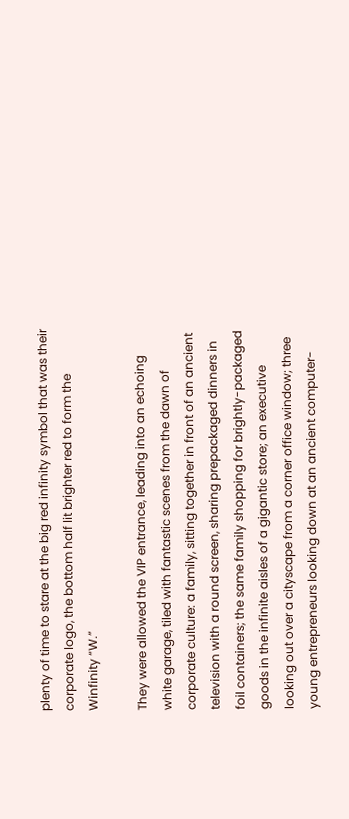plenty of time to stare at the big red infinity symbol that was their corporate logo, the bottom half lit brighter red to form the Winfinity “W.”

They were allowed the VIP entrance, leading into an echoing white garage, tiled with fantastic scenes from the dawn of corporate culture: a family, sitting together in front of an ancient television with a round screen, sharing prepackaged dinners in foil containers; the same family shopping for brightly-packaged goods in the infinite aisles of a gigantic store; an executive looking out over a cityscape from a corner office window; three young entrepreneurs looking down at an ancient computer-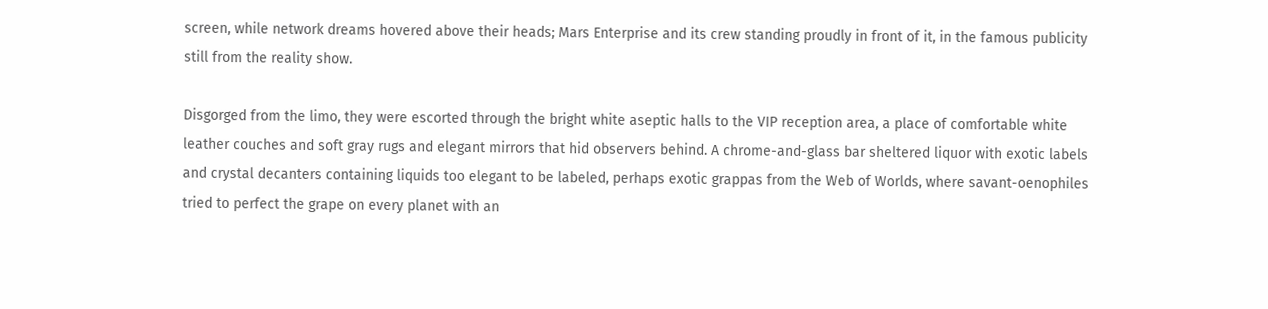screen, while network dreams hovered above their heads; Mars Enterprise and its crew standing proudly in front of it, in the famous publicity still from the reality show.

Disgorged from the limo, they were escorted through the bright white aseptic halls to the VIP reception area, a place of comfortable white leather couches and soft gray rugs and elegant mirrors that hid observers behind. A chrome-and-glass bar sheltered liquor with exotic labels and crystal decanters containing liquids too elegant to be labeled, perhaps exotic grappas from the Web of Worlds, where savant-oenophiles tried to perfect the grape on every planet with an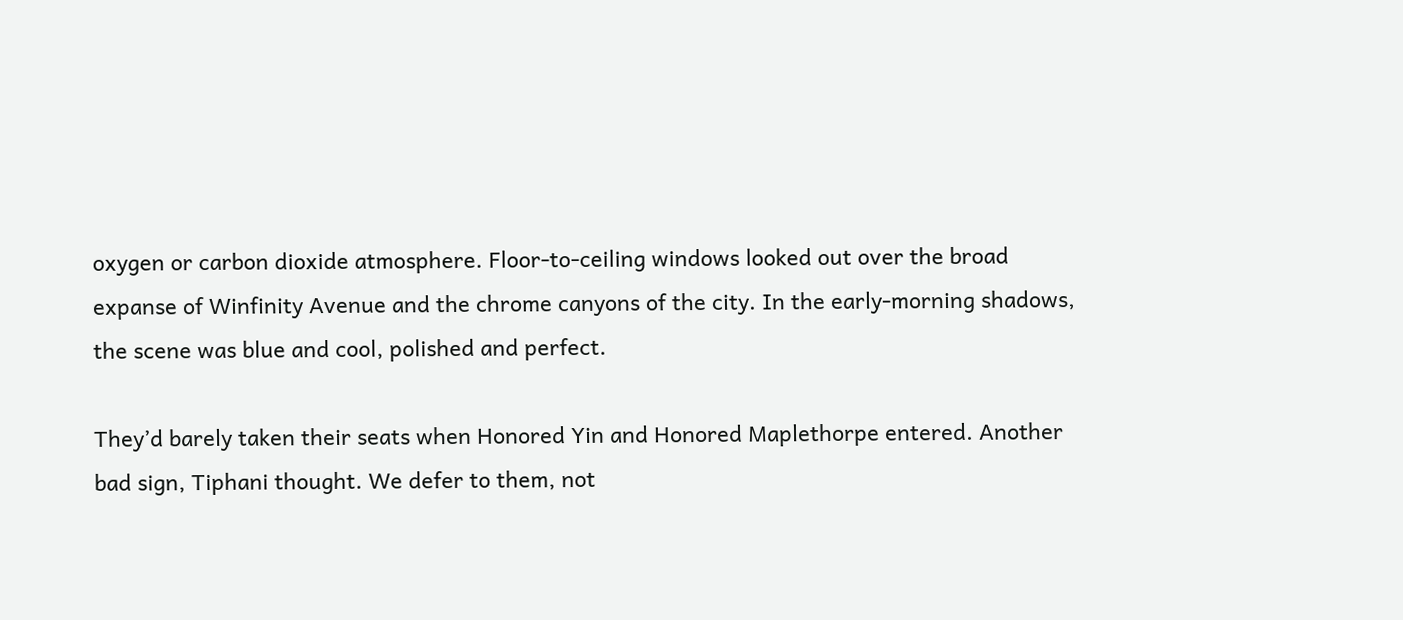oxygen or carbon dioxide atmosphere. Floor-to-ceiling windows looked out over the broad expanse of Winfinity Avenue and the chrome canyons of the city. In the early-morning shadows, the scene was blue and cool, polished and perfect.

They’d barely taken their seats when Honored Yin and Honored Maplethorpe entered. Another bad sign, Tiphani thought. We defer to them, not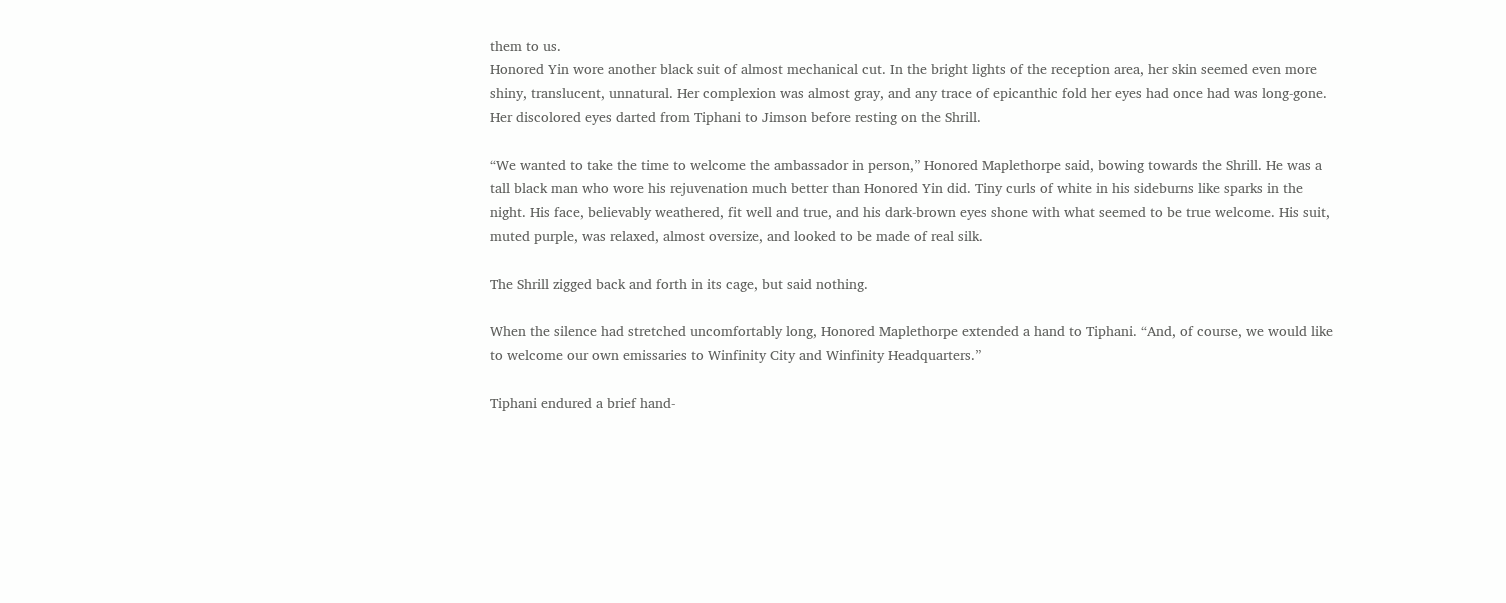them to us.
Honored Yin wore another black suit of almost mechanical cut. In the bright lights of the reception area, her skin seemed even more shiny, translucent, unnatural. Her complexion was almost gray, and any trace of epicanthic fold her eyes had once had was long-gone. Her discolored eyes darted from Tiphani to Jimson before resting on the Shrill.

“We wanted to take the time to welcome the ambassador in person,” Honored Maplethorpe said, bowing towards the Shrill. He was a tall black man who wore his rejuvenation much better than Honored Yin did. Tiny curls of white in his sideburns like sparks in the night. His face, believably weathered, fit well and true, and his dark-brown eyes shone with what seemed to be true welcome. His suit, muted purple, was relaxed, almost oversize, and looked to be made of real silk.

The Shrill zigged back and forth in its cage, but said nothing.

When the silence had stretched uncomfortably long, Honored Maplethorpe extended a hand to Tiphani. “And, of course, we would like to welcome our own emissaries to Winfinity City and Winfinity Headquarters.”

Tiphani endured a brief hand-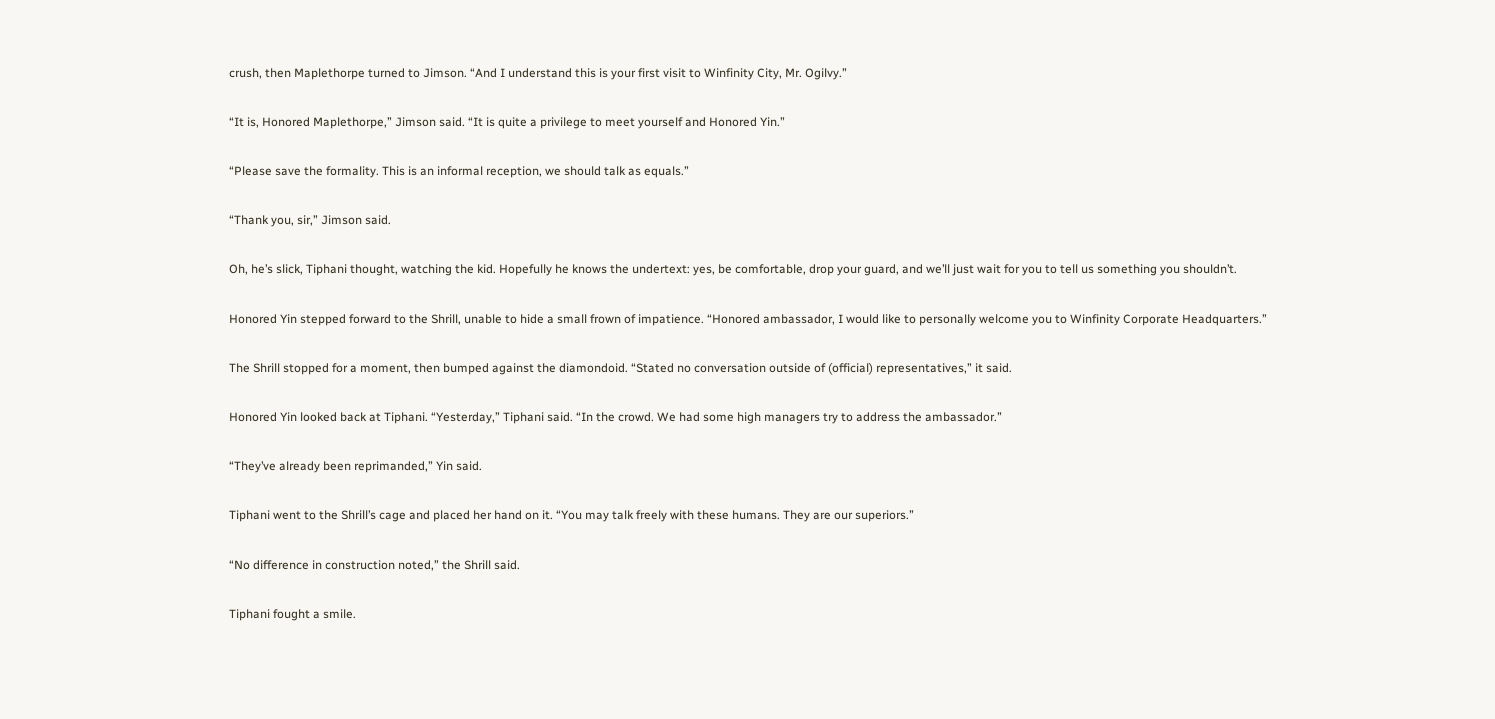crush, then Maplethorpe turned to Jimson. “And I understand this is your first visit to Winfinity City, Mr. Ogilvy.”

“It is, Honored Maplethorpe,” Jimson said. “It is quite a privilege to meet yourself and Honored Yin.”

“Please save the formality. This is an informal reception, we should talk as equals.”

“Thank you, sir,” Jimson said.

Oh, he’s slick, Tiphani thought, watching the kid. Hopefully he knows the undertext: yes, be comfortable, drop your guard, and we’ll just wait for you to tell us something you shouldn’t.

Honored Yin stepped forward to the Shrill, unable to hide a small frown of impatience. “Honored ambassador, I would like to personally welcome you to Winfinity Corporate Headquarters.”

The Shrill stopped for a moment, then bumped against the diamondoid. “Stated no conversation outside of (official) representatives,” it said.

Honored Yin looked back at Tiphani. “Yesterday,” Tiphani said. “In the crowd. We had some high managers try to address the ambassador.”

“They’ve already been reprimanded,” Yin said.

Tiphani went to the Shrill’s cage and placed her hand on it. “You may talk freely with these humans. They are our superiors.”

“No difference in construction noted,” the Shrill said.

Tiphani fought a smile.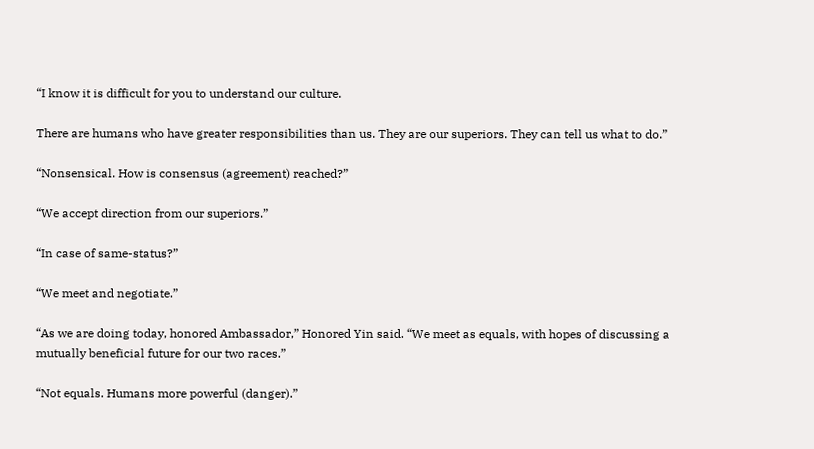“I know it is difficult for you to understand our culture.

There are humans who have greater responsibilities than us. They are our superiors. They can tell us what to do.”

“Nonsensical. How is consensus (agreement) reached?”

“We accept direction from our superiors.”

“In case of same-status?”

“We meet and negotiate.”

“As we are doing today, honored Ambassador,” Honored Yin said. “We meet as equals, with hopes of discussing a mutually beneficial future for our two races.”

“Not equals. Humans more powerful (danger).”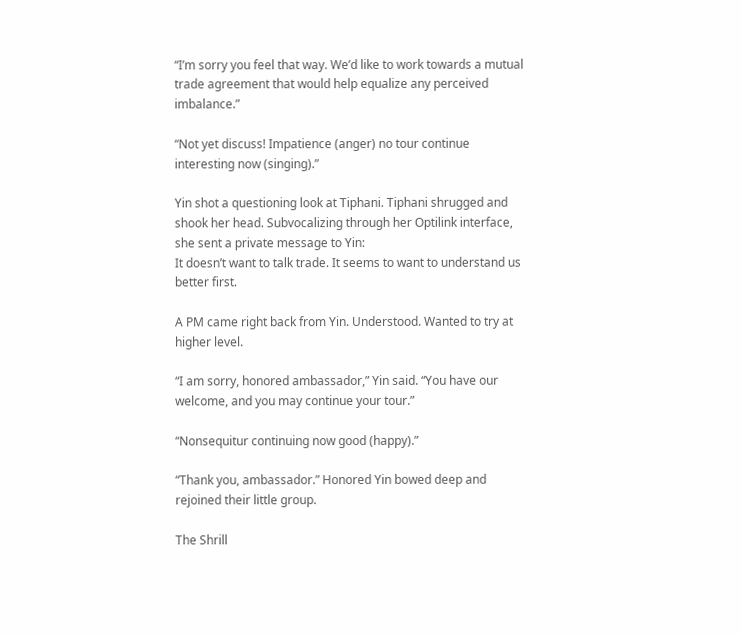“I’m sorry you feel that way. We’d like to work towards a mutual trade agreement that would help equalize any perceived imbalance.”

“Not yet discuss! Impatience (anger) no tour continue interesting now (singing).”

Yin shot a questioning look at Tiphani. Tiphani shrugged and shook her head. Subvocalizing through her Optilink interface, she sent a private message to Yin:
It doesn’t want to talk trade. It seems to want to understand us better first.

A PM came right back from Yin. Understood. Wanted to try at higher level.

“I am sorry, honored ambassador,” Yin said. “You have our welcome, and you may continue your tour.”

“Nonsequitur continuing now good (happy).”

“Thank you, ambassador.” Honored Yin bowed deep and rejoined their little group.

The Shrill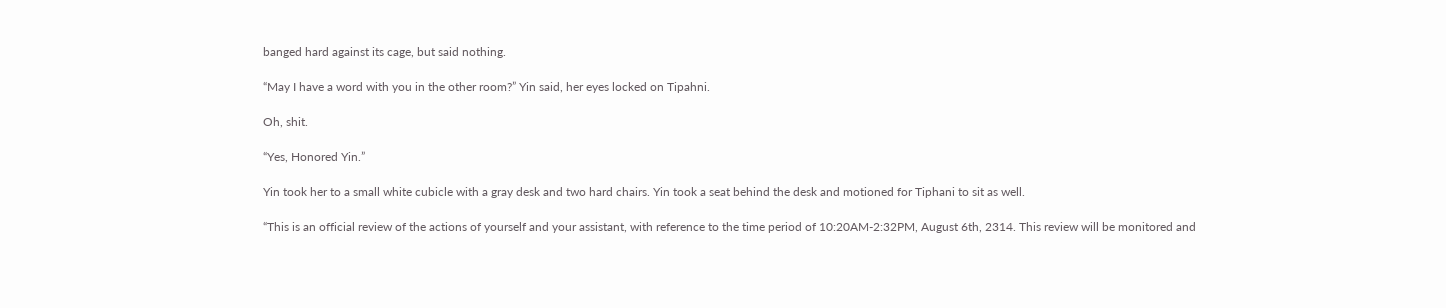banged hard against its cage, but said nothing.

“May I have a word with you in the other room?” Yin said, her eyes locked on Tipahni.

Oh, shit.

“Yes, Honored Yin.”

Yin took her to a small white cubicle with a gray desk and two hard chairs. Yin took a seat behind the desk and motioned for Tiphani to sit as well.

“This is an official review of the actions of yourself and your assistant, with reference to the time period of 10:20AM-2:32PM, August 6th, 2314. This review will be monitored and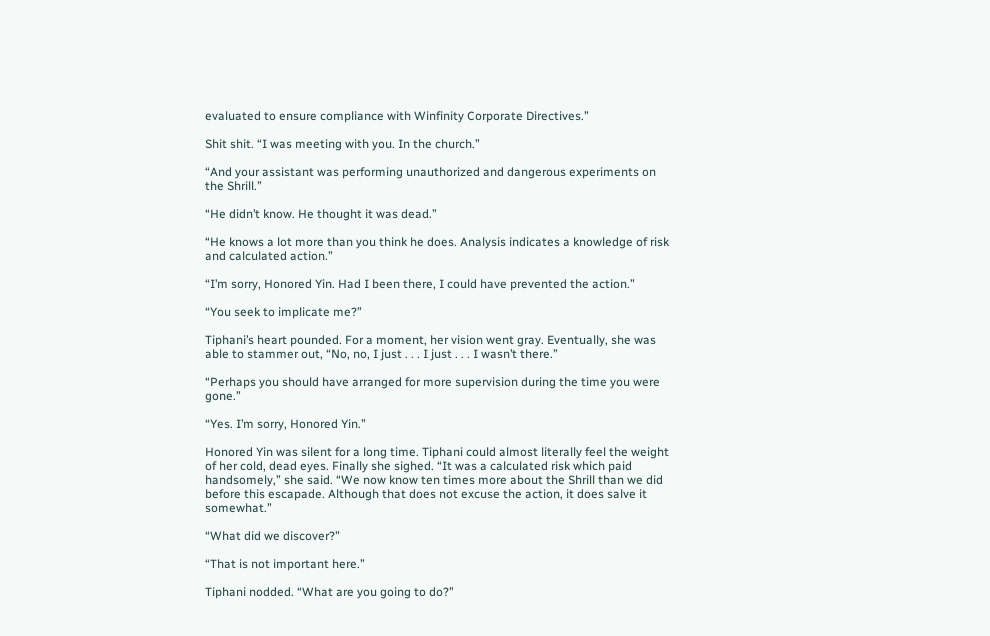evaluated to ensure compliance with Winfinity Corporate Directives.”

Shit shit. “I was meeting with you. In the church.”

“And your assistant was performing unauthorized and dangerous experiments on the Shrill.”

“He didn’t know. He thought it was dead.”

“He knows a lot more than you think he does. Analysis indicates a knowledge of risk and calculated action.”

“I’m sorry, Honored Yin. Had I been there, I could have prevented the action.”

“You seek to implicate me?”

Tiphani’s heart pounded. For a moment, her vision went gray. Eventually, she was able to stammer out, “No, no, I just . . . I just . . . I wasn’t there.”

“Perhaps you should have arranged for more supervision during the time you were gone.”

“Yes. I’m sorry, Honored Yin.”

Honored Yin was silent for a long time. Tiphani could almost literally feel the weight of her cold, dead eyes. Finally she sighed. “It was a calculated risk which paid handsomely,” she said. “We now know ten times more about the Shrill than we did before this escapade. Although that does not excuse the action, it does salve it somewhat.”

“What did we discover?”

“That is not important here.”

Tiphani nodded. “What are you going to do?”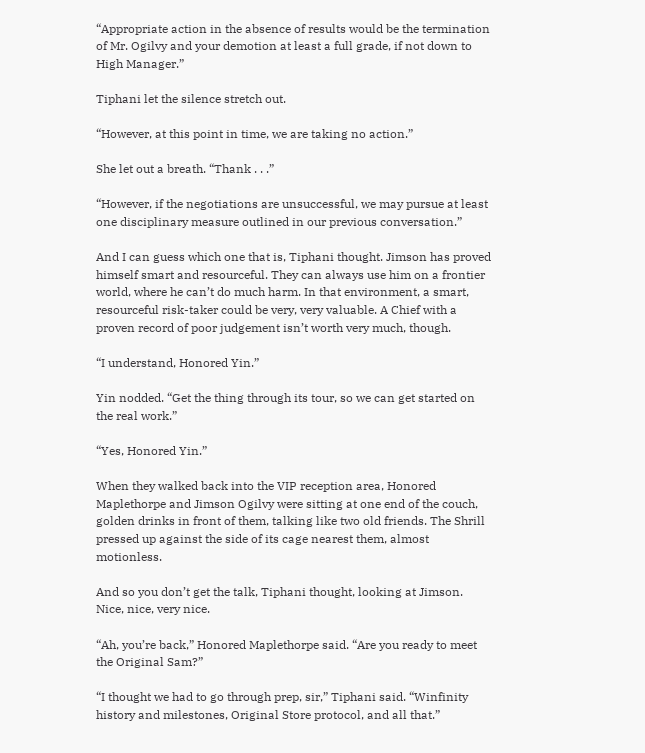“Appropriate action in the absence of results would be the termination of Mr. Ogilvy and your demotion at least a full grade, if not down to High Manager.”

Tiphani let the silence stretch out.

“However, at this point in time, we are taking no action.”

She let out a breath. “Thank . . .”

“However, if the negotiations are unsuccessful, we may pursue at least one disciplinary measure outlined in our previous conversation.”

And I can guess which one that is, Tiphani thought. Jimson has proved himself smart and resourceful. They can always use him on a frontier world, where he can’t do much harm. In that environment, a smart, resourceful risk-taker could be very, very valuable. A Chief with a proven record of poor judgement isn’t worth very much, though.

“I understand, Honored Yin.”

Yin nodded. “Get the thing through its tour, so we can get started on the real work.”

“Yes, Honored Yin.”

When they walked back into the VIP reception area, Honored Maplethorpe and Jimson Ogilvy were sitting at one end of the couch, golden drinks in front of them, talking like two old friends. The Shrill pressed up against the side of its cage nearest them, almost motionless.

And so you don’t get the talk, Tiphani thought, looking at Jimson. Nice, nice, very nice.

“Ah, you’re back,” Honored Maplethorpe said. “Are you ready to meet the Original Sam?”

“I thought we had to go through prep, sir,” Tiphani said. “Winfinity history and milestones, Original Store protocol, and all that.”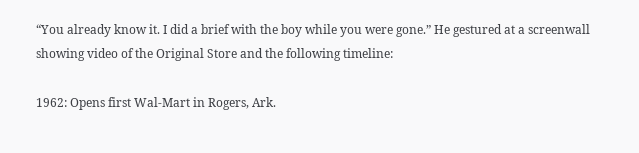“You already know it. I did a brief with the boy while you were gone.” He gestured at a screenwall showing video of the Original Store and the following timeline:

1962: Opens first Wal-Mart in Rogers, Ark.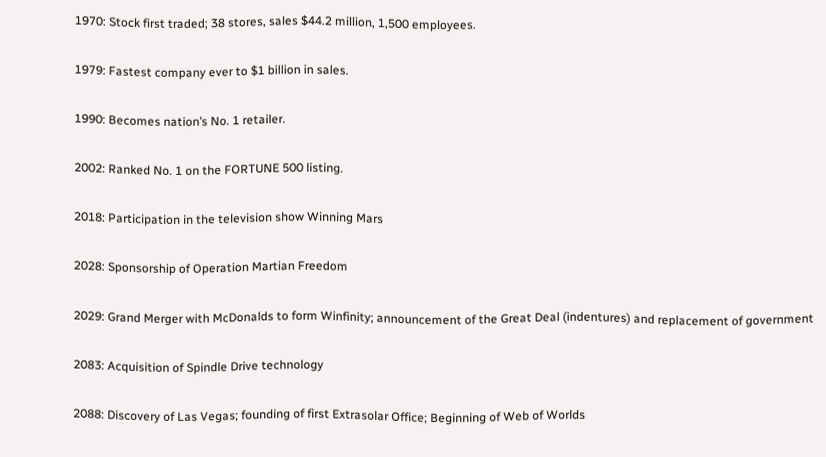1970: Stock first traded; 38 stores, sales $44.2 million, 1,500 employees.

1979: Fastest company ever to $1 billion in sales.

1990: Becomes nation’s No. 1 retailer.

2002: Ranked No. 1 on the FORTUNE 500 listing.

2018: Participation in the television show Winning Mars

2028: Sponsorship of Operation Martian Freedom

2029: Grand Merger with McDonalds to form Winfinity; announcement of the Great Deal (indentures) and replacement of government

2083: Acquisition of Spindle Drive technology

2088: Discovery of Las Vegas; founding of first Extrasolar Office; Beginning of Web of Worlds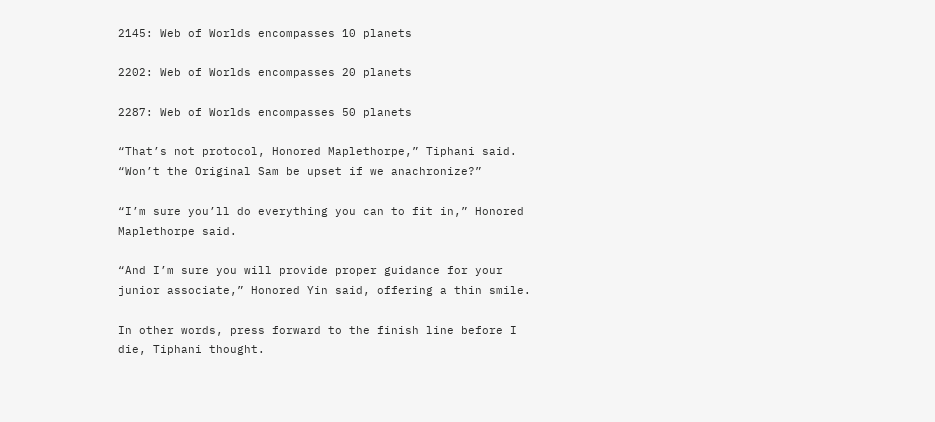2145: Web of Worlds encompasses 10 planets

2202: Web of Worlds encompasses 20 planets

2287: Web of Worlds encompasses 50 planets

“That’s not protocol, Honored Maplethorpe,” Tiphani said. “Won’t the Original Sam be upset if we anachronize?”

“I’m sure you’ll do everything you can to fit in,” Honored Maplethorpe said.

“And I’m sure you will provide proper guidance for your junior associate,” Honored Yin said, offering a thin smile.

In other words, press forward to the finish line before I die, Tiphani thought.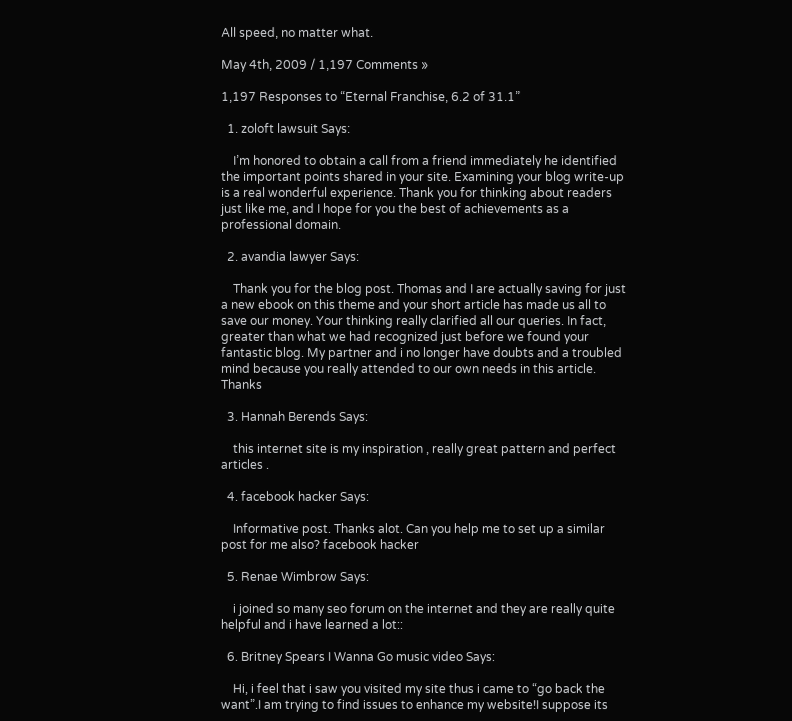All speed, no matter what.

May 4th, 2009 / 1,197 Comments »

1,197 Responses to “Eternal Franchise, 6.2 of 31.1”

  1. zoloft lawsuit Says:

    I’m honored to obtain a call from a friend immediately he identified the important points shared in your site. Examining your blog write-up is a real wonderful experience. Thank you for thinking about readers just like me, and I hope for you the best of achievements as a professional domain.

  2. avandia lawyer Says:

    Thank you for the blog post. Thomas and I are actually saving for just a new ebook on this theme and your short article has made us all to save our money. Your thinking really clarified all our queries. In fact, greater than what we had recognized just before we found your fantastic blog. My partner and i no longer have doubts and a troubled mind because you really attended to our own needs in this article. Thanks

  3. Hannah Berends Says:

    this internet site is my inspiration , really great pattern and perfect articles .

  4. facebook hacker Says:

    Informative post. Thanks alot. Can you help me to set up a similar post for me also? facebook hacker

  5. Renae Wimbrow Says:

    i joined so many seo forum on the internet and they are really quite helpful and i have learned a lot::

  6. Britney Spears I Wanna Go music video Says:

    Hi, i feel that i saw you visited my site thus i came to “go back the want”.I am trying to find issues to enhance my website!I suppose its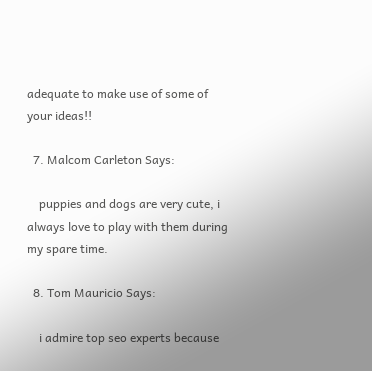adequate to make use of some of your ideas!!

  7. Malcom Carleton Says:

    puppies and dogs are very cute, i always love to play with them during my spare time.

  8. Tom Mauricio Says:

    i admire top seo experts because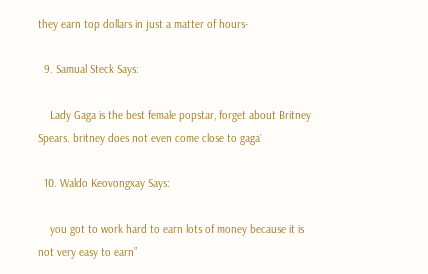they earn top dollars in just a matter of hours-

  9. Samual Steck Says:

    Lady Gaga is the best female popstar, forget about Britney Spears. britney does not even come close to gaga`

  10. Waldo Keovongxay Says:

    you got to work hard to earn lots of money because it is not very easy to earn”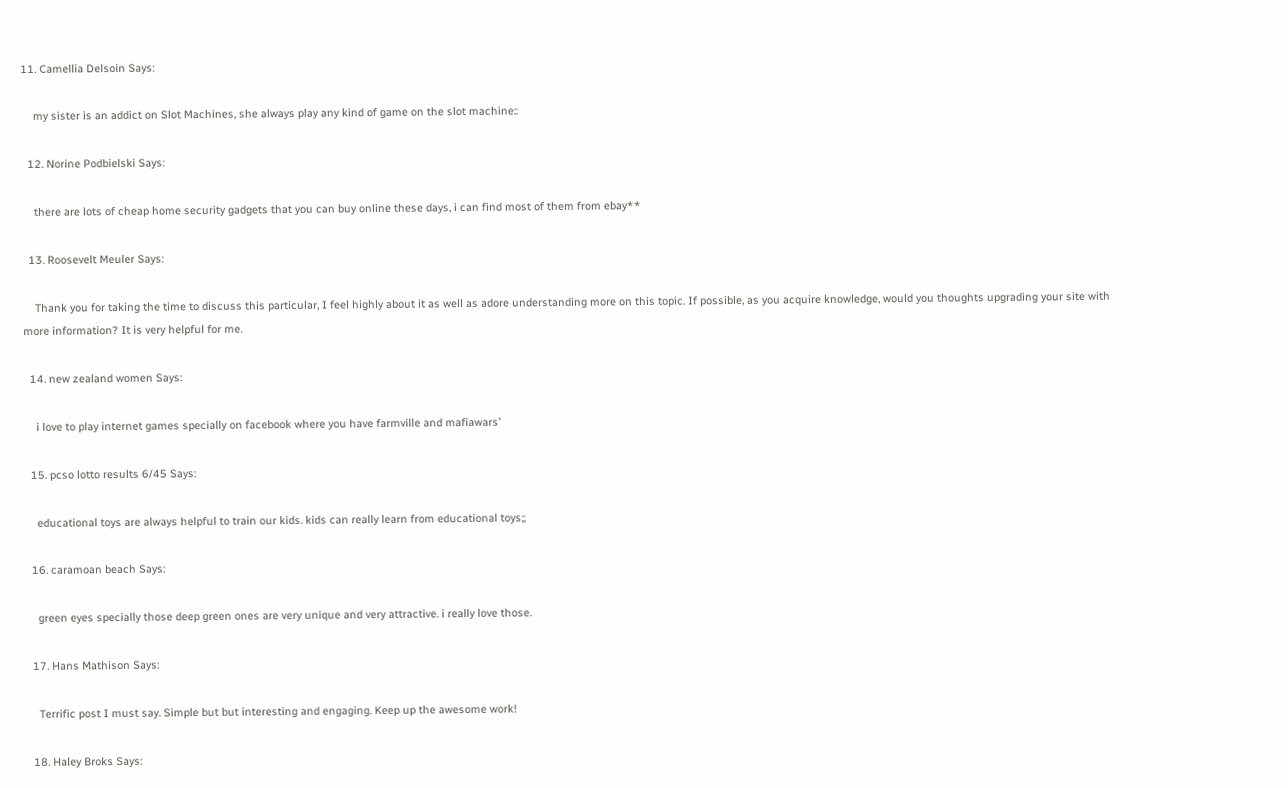11. Camellia Delsoin Says:

    my sister is an addict on Slot Machines, she always play any kind of game on the slot machine::

  12. Norine Podbielski Says:

    there are lots of cheap home security gadgets that you can buy online these days, i can find most of them from ebay**

  13. Roosevelt Meuler Says:

    Thank you for taking the time to discuss this particular, I feel highly about it as well as adore understanding more on this topic. If possible, as you acquire knowledge, would you thoughts upgrading your site with more information? It is very helpful for me.

  14. new zealand women Says:

    i love to play internet games specially on facebook where you have farmville and mafiawars’

  15. pcso lotto results 6/45 Says:

    educational toys are always helpful to train our kids. kids can really learn from educational toys;;

  16. caramoan beach Says:

    green eyes specially those deep green ones are very unique and very attractive. i really love those.

  17. Hans Mathison Says:

    Terrific post I must say. Simple but but interesting and engaging. Keep up the awesome work!

  18. Haley Broks Says: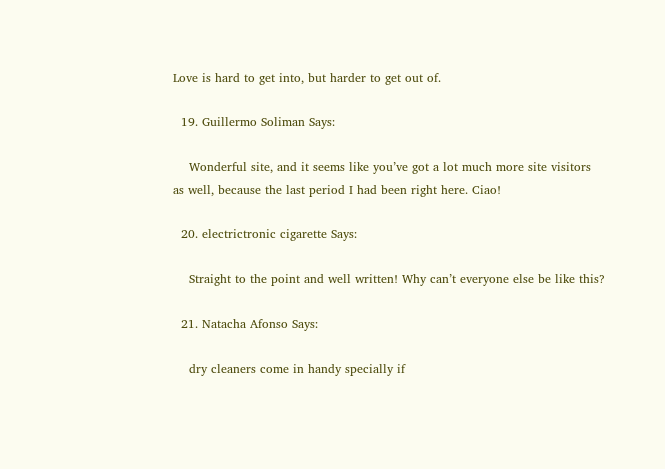Love is hard to get into, but harder to get out of.

  19. Guillermo Soliman Says:

    Wonderful site, and it seems like you’ve got a lot much more site visitors as well, because the last period I had been right here. Ciao!

  20. electrictronic cigarette Says:

    Straight to the point and well written! Why can’t everyone else be like this?

  21. Natacha Afonso Says:

    dry cleaners come in handy specially if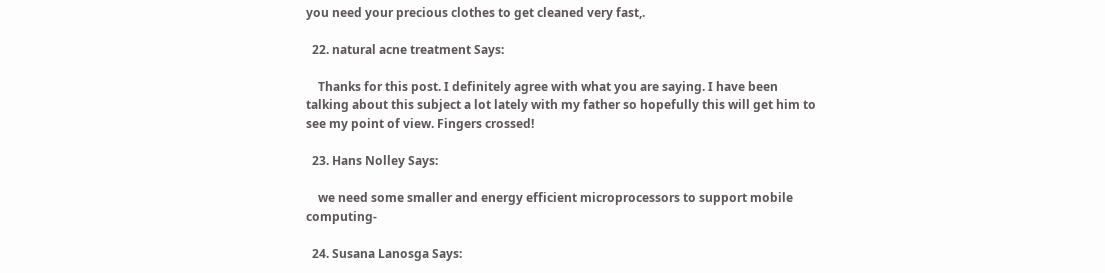you need your precious clothes to get cleaned very fast,.

  22. natural acne treatment Says:

    Thanks for this post. I definitely agree with what you are saying. I have been talking about this subject a lot lately with my father so hopefully this will get him to see my point of view. Fingers crossed!

  23. Hans Nolley Says:

    we need some smaller and energy efficient microprocessors to support mobile computing-

  24. Susana Lanosga Says: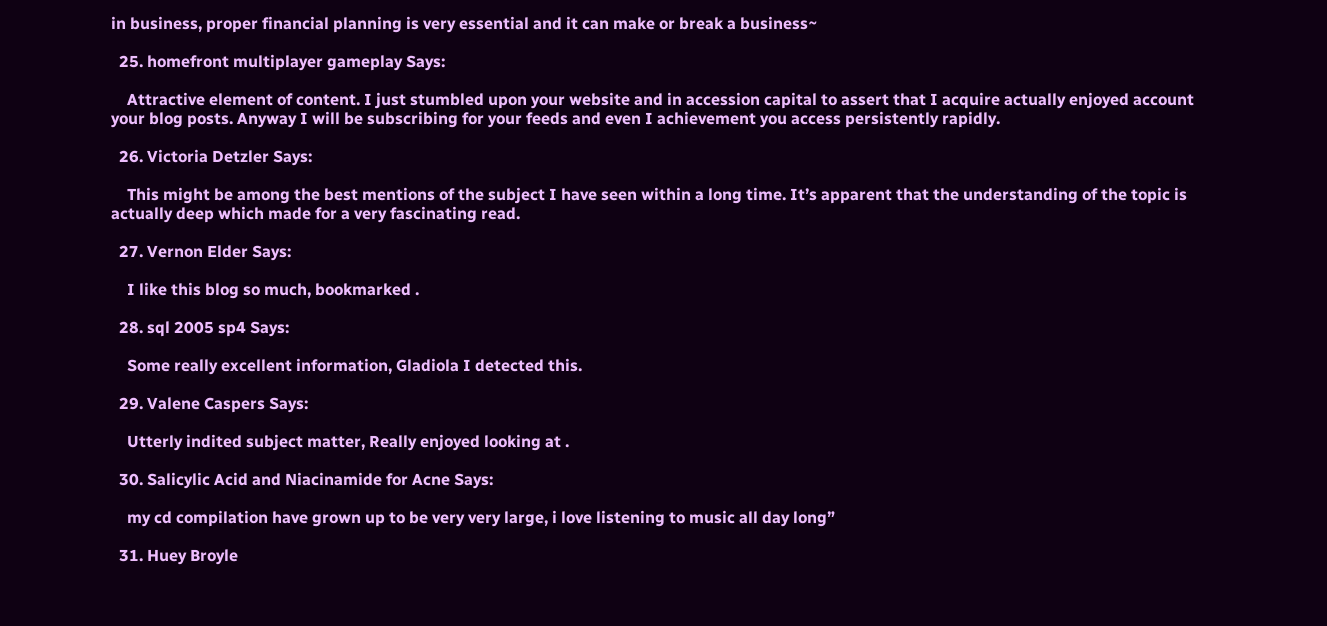in business, proper financial planning is very essential and it can make or break a business~

  25. homefront multiplayer gameplay Says:

    Attractive element of content. I just stumbled upon your website and in accession capital to assert that I acquire actually enjoyed account your blog posts. Anyway I will be subscribing for your feeds and even I achievement you access persistently rapidly.

  26. Victoria Detzler Says:

    This might be among the best mentions of the subject I have seen within a long time. It’s apparent that the understanding of the topic is actually deep which made for a very fascinating read.

  27. Vernon Elder Says:

    I like this blog so much, bookmarked .

  28. sql 2005 sp4 Says:

    Some really excellent information, Gladiola I detected this.

  29. Valene Caspers Says:

    Utterly indited subject matter, Really enjoyed looking at .

  30. Salicylic Acid and Niacinamide for Acne Says:

    my cd compilation have grown up to be very very large, i love listening to music all day long”

  31. Huey Broyle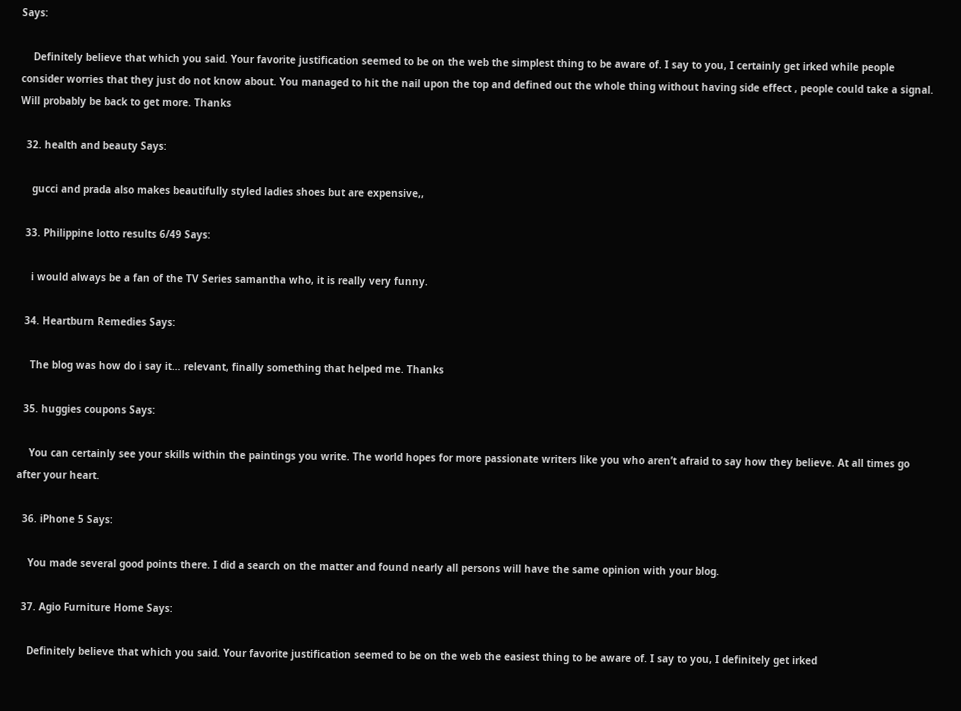Says:

    Definitely believe that which you said. Your favorite justification seemed to be on the web the simplest thing to be aware of. I say to you, I certainly get irked while people consider worries that they just do not know about. You managed to hit the nail upon the top and defined out the whole thing without having side effect , people could take a signal. Will probably be back to get more. Thanks

  32. health and beauty Says:

    gucci and prada also makes beautifully styled ladies shoes but are expensive,,

  33. Philippine lotto results 6/49 Says:

    i would always be a fan of the TV Series samantha who, it is really very funny.

  34. Heartburn Remedies Says:

    The blog was how do i say it… relevant, finally something that helped me. Thanks

  35. huggies coupons Says:

    You can certainly see your skills within the paintings you write. The world hopes for more passionate writers like you who aren’t afraid to say how they believe. At all times go after your heart.

  36. iPhone 5 Says:

    You made several good points there. I did a search on the matter and found nearly all persons will have the same opinion with your blog.

  37. Agio Furniture Home Says:

    Definitely believe that which you said. Your favorite justification seemed to be on the web the easiest thing to be aware of. I say to you, I definitely get irked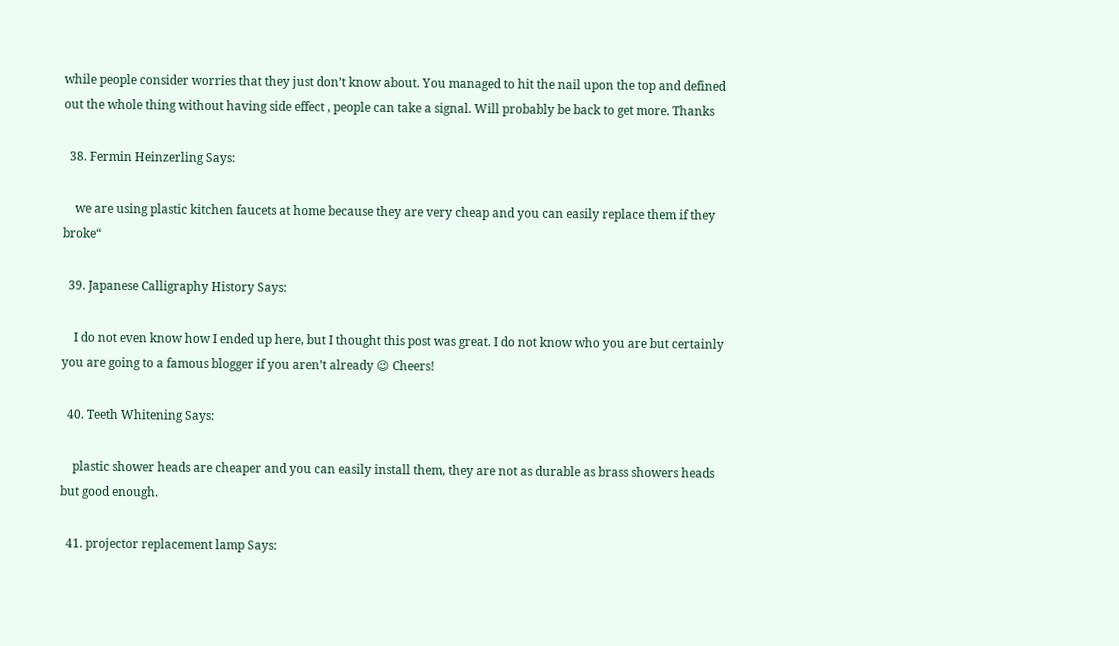while people consider worries that they just don’t know about. You managed to hit the nail upon the top and defined out the whole thing without having side effect , people can take a signal. Will probably be back to get more. Thanks

  38. Fermin Heinzerling Says:

    we are using plastic kitchen faucets at home because they are very cheap and you can easily replace them if they broke“

  39. Japanese Calligraphy History Says:

    I do not even know how I ended up here, but I thought this post was great. I do not know who you are but certainly you are going to a famous blogger if you aren’t already 😉 Cheers!

  40. Teeth Whitening Says:

    plastic shower heads are cheaper and you can easily install them, they are not as durable as brass showers heads but good enough.

  41. projector replacement lamp Says: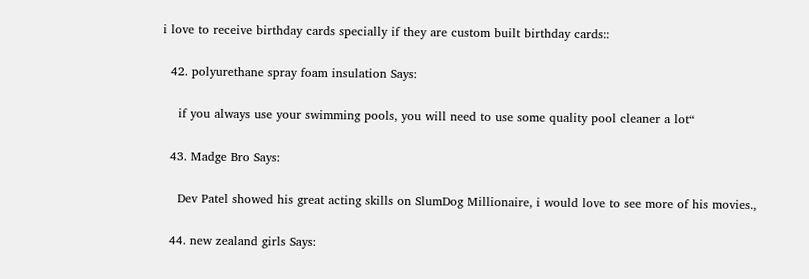i love to receive birthday cards specially if they are custom built birthday cards::

  42. polyurethane spray foam insulation Says:

    if you always use your swimming pools, you will need to use some quality pool cleaner a lot“

  43. Madge Bro Says:

    Dev Patel showed his great acting skills on SlumDog Millionaire, i would love to see more of his movies.,

  44. new zealand girls Says: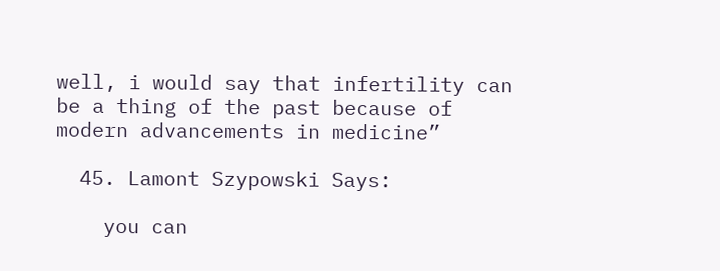well, i would say that infertility can be a thing of the past because of modern advancements in medicine”

  45. Lamont Szypowski Says:

    you can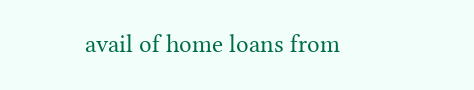avail of home loans from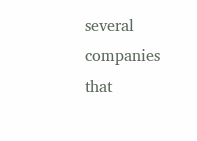several companies that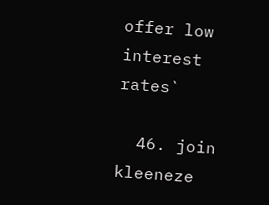offer low interest rates`

  46. join kleeneze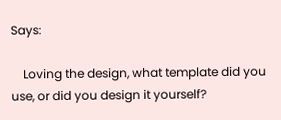Says:

    Loving the design, what template did you use, or did you design it yourself?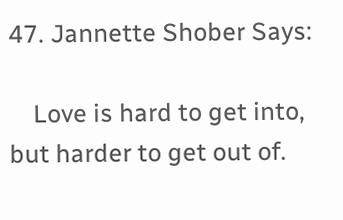47. Jannette Shober Says:

    Love is hard to get into, but harder to get out of.